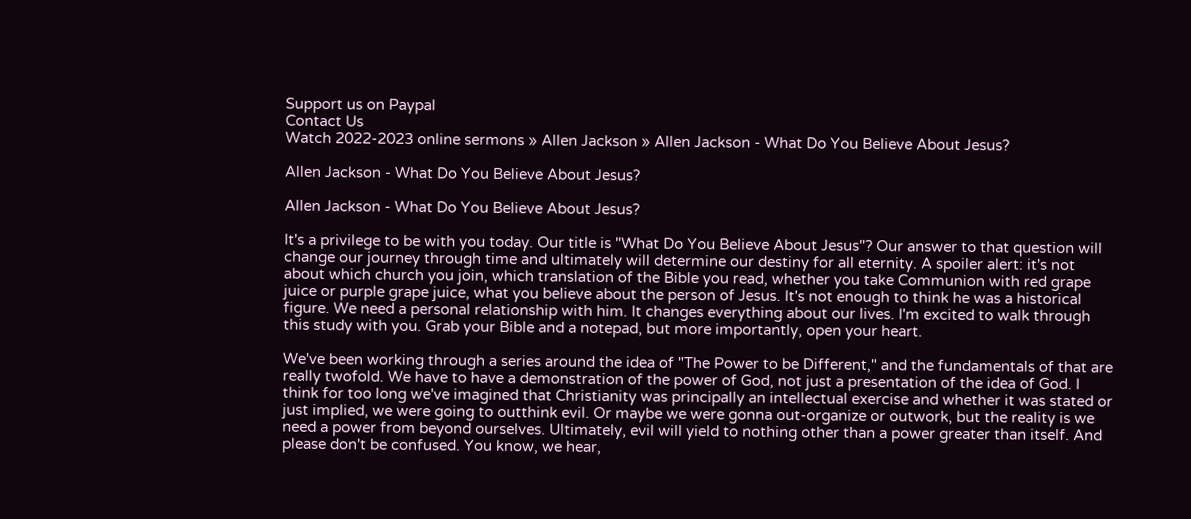Support us on Paypal
Contact Us
Watch 2022-2023 online sermons » Allen Jackson » Allen Jackson - What Do You Believe About Jesus?

Allen Jackson - What Do You Believe About Jesus?

Allen Jackson - What Do You Believe About Jesus?

It's a privilege to be with you today. Our title is "What Do You Believe About Jesus"? Our answer to that question will change our journey through time and ultimately will determine our destiny for all eternity. A spoiler alert: it's not about which church you join, which translation of the Bible you read, whether you take Communion with red grape juice or purple grape juice, what you believe about the person of Jesus. It's not enough to think he was a historical figure. We need a personal relationship with him. It changes everything about our lives. I'm excited to walk through this study with you. Grab your Bible and a notepad, but more importantly, open your heart.

We've been working through a series around the idea of "The Power to be Different," and the fundamentals of that are really twofold. We have to have a demonstration of the power of God, not just a presentation of the idea of God. I think for too long we've imagined that Christianity was principally an intellectual exercise and whether it was stated or just implied, we were going to outthink evil. Or maybe we were gonna out-organize or outwork, but the reality is we need a power from beyond ourselves. Ultimately, evil will yield to nothing other than a power greater than itself. And please don't be confused. You know, we hear,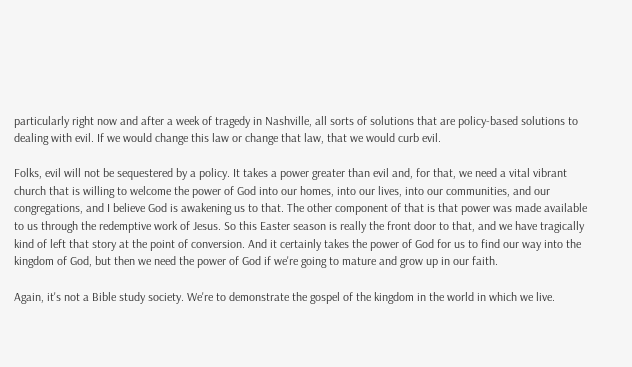particularly right now and after a week of tragedy in Nashville, all sorts of solutions that are policy-based solutions to dealing with evil. If we would change this law or change that law, that we would curb evil.

Folks, evil will not be sequestered by a policy. It takes a power greater than evil and, for that, we need a vital vibrant church that is willing to welcome the power of God into our homes, into our lives, into our communities, and our congregations, and I believe God is awakening us to that. The other component of that is that power was made available to us through the redemptive work of Jesus. So this Easter season is really the front door to that, and we have tragically kind of left that story at the point of conversion. And it certainly takes the power of God for us to find our way into the kingdom of God, but then we need the power of God if we're going to mature and grow up in our faith.

Again, it's not a Bible study society. We're to demonstrate the gospel of the kingdom in the world in which we live.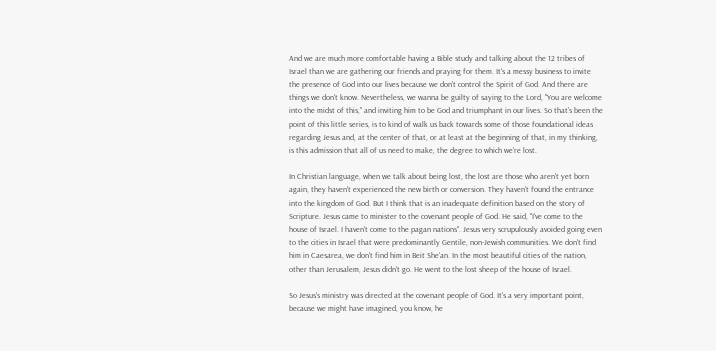And we are much more comfortable having a Bible study and talking about the 12 tribes of Israel than we are gathering our friends and praying for them. It's a messy business to invite the presence of God into our lives because we don't control the Spirit of God. And there are things we don't know. Nevertheless, we wanna be guilty of saying to the Lord, "You are welcome into the midst of this," and inviting him to be God and triumphant in our lives. So that's been the point of this little series, is to kind of walk us back towards some of those foundational ideas regarding Jesus and, at the center of that, or at least at the beginning of that, in my thinking, is this admission that all of us need to make, the degree to which we're lost.

In Christian language, when we talk about being lost, the lost are those who aren't yet born again, they haven't experienced the new birth or conversion. They haven't found the entrance into the kingdom of God. But I think that is an inadequate definition based on the story of Scripture. Jesus came to minister to the covenant people of God. He said, "I've come to the house of Israel. I haven't come to the pagan nations". Jesus very scrupulously avoided going even to the cities in Israel that were predominantly Gentile, non-Jewish communities. We don't find him in Caesarea, we don't find him in Beit She'an. In the most beautiful cities of the nation, other than Jerusalem, Jesus didn't go. He went to the lost sheep of the house of Israel.

So Jesus's ministry was directed at the covenant people of God. It's a very important point, because we might have imagined, you know, he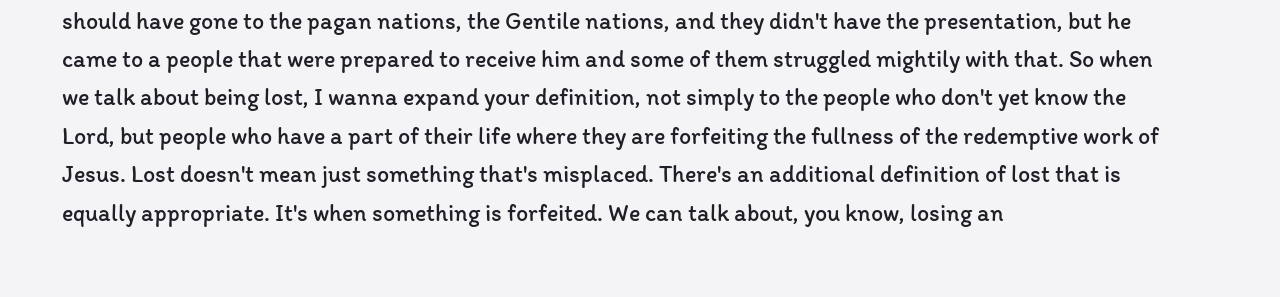should have gone to the pagan nations, the Gentile nations, and they didn't have the presentation, but he came to a people that were prepared to receive him and some of them struggled mightily with that. So when we talk about being lost, I wanna expand your definition, not simply to the people who don't yet know the Lord, but people who have a part of their life where they are forfeiting the fullness of the redemptive work of Jesus. Lost doesn't mean just something that's misplaced. There's an additional definition of lost that is equally appropriate. It's when something is forfeited. We can talk about, you know, losing an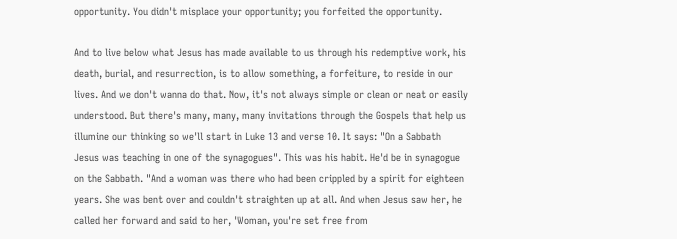opportunity. You didn't misplace your opportunity; you forfeited the opportunity.

And to live below what Jesus has made available to us through his redemptive work, his death, burial, and resurrection, is to allow something, a forfeiture, to reside in our lives. And we don't wanna do that. Now, it's not always simple or clean or neat or easily understood. But there's many, many, many invitations through the Gospels that help us illumine our thinking so we'll start in Luke 13 and verse 10. It says: "On a Sabbath Jesus was teaching in one of the synagogues". This was his habit. He'd be in synagogue on the Sabbath. "And a woman was there who had been crippled by a spirit for eighteen years. She was bent over and couldn't straighten up at all. And when Jesus saw her, he called her forward and said to her, 'Woman, you're set free from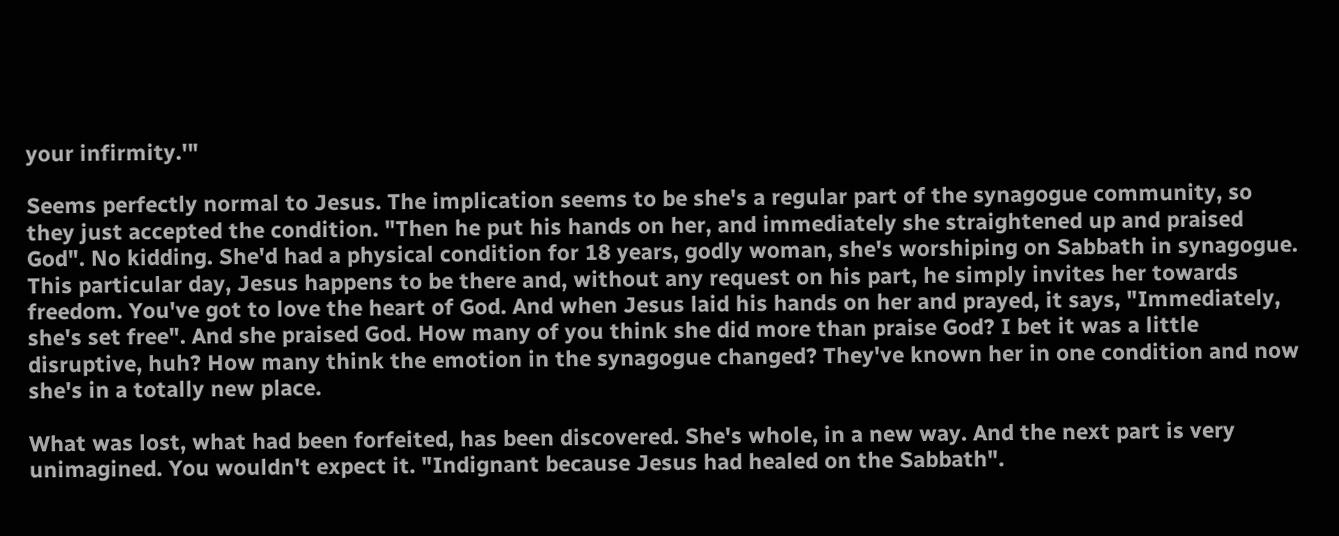your infirmity.'"

Seems perfectly normal to Jesus. The implication seems to be she's a regular part of the synagogue community, so they just accepted the condition. "Then he put his hands on her, and immediately she straightened up and praised God". No kidding. She'd had a physical condition for 18 years, godly woman, she's worshiping on Sabbath in synagogue. This particular day, Jesus happens to be there and, without any request on his part, he simply invites her towards freedom. You've got to love the heart of God. And when Jesus laid his hands on her and prayed, it says, "Immediately, she's set free". And she praised God. How many of you think she did more than praise God? I bet it was a little disruptive, huh? How many think the emotion in the synagogue changed? They've known her in one condition and now she's in a totally new place.

What was lost, what had been forfeited, has been discovered. She's whole, in a new way. And the next part is very unimagined. You wouldn't expect it. "Indignant because Jesus had healed on the Sabbath".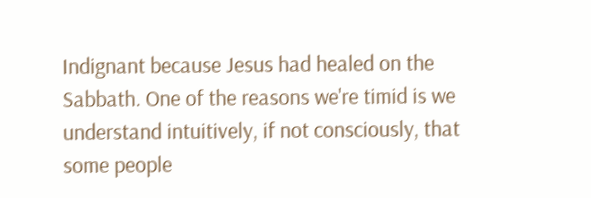Indignant because Jesus had healed on the Sabbath. One of the reasons we're timid is we understand intuitively, if not consciously, that some people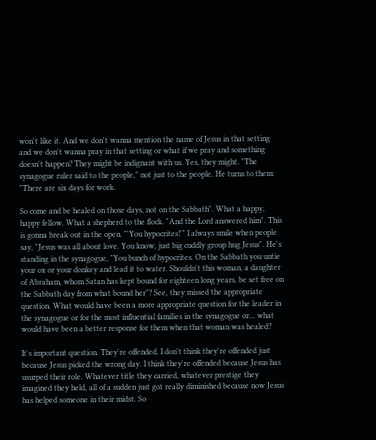won't like it. And we don't wanna mention the name of Jesus in that setting and we don't wanna pray in that setting or what if we pray and something doesn't happen? They might be indignant with us. Yes, they might. "The synagogue ruler said to the people," not just to the people. He turns to them: "There are six days for work.

So come and be healed on those days, not on the Sabbath". What a happy, happy fellow. What a shepherd to the flock. "And the Lord answered him". This is gonna break out in the open. "'You hypocrites!'" I always smile when people say, "Jesus was all about love. You know, just big cuddly group hug Jesus". He's standing in the synagogue, "You bunch of hypocrites. On the Sabbath you untie your ox or your donkey and lead it to water. Shouldn't this woman, a daughter of Abraham, whom Satan has kept bound for eighteen long years, be set free on the Sabbath day from what bound her"? See, they missed the appropriate question. What would have been a more appropriate question for the leader in the synagogue or for the most influential families in the synagogue or... what would have been a better response for them when that woman was healed?

It's important question. They're offended. I don't think they're offended just because Jesus picked the wrong day. I think they're offended because Jesus has usurped their role. Whatever title they carried, whatever prestige they imagined they held, all of a sudden just got really diminished because now Jesus has helped someone in their midst. So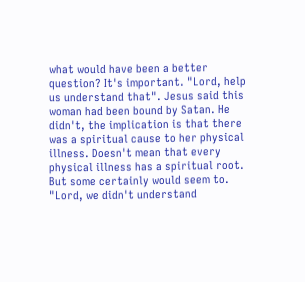what would have been a better question? It's important. "Lord, help us understand that". Jesus said this woman had been bound by Satan. He didn't, the implication is that there was a spiritual cause to her physical illness. Doesn't mean that every physical illness has a spiritual root. But some certainly would seem to. "Lord, we didn't understand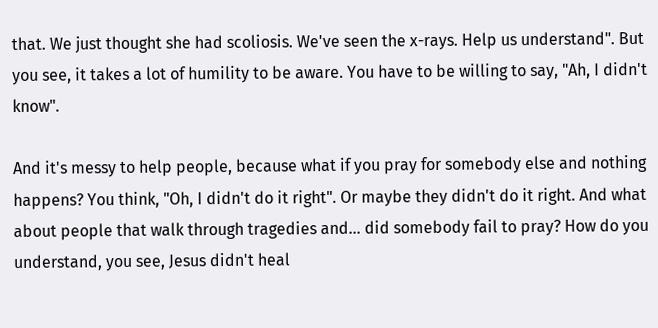that. We just thought she had scoliosis. We've seen the x-rays. Help us understand". But you see, it takes a lot of humility to be aware. You have to be willing to say, "Ah, I didn't know".

And it's messy to help people, because what if you pray for somebody else and nothing happens? You think, "Oh, I didn't do it right". Or maybe they didn't do it right. And what about people that walk through tragedies and... did somebody fail to pray? How do you understand, you see, Jesus didn't heal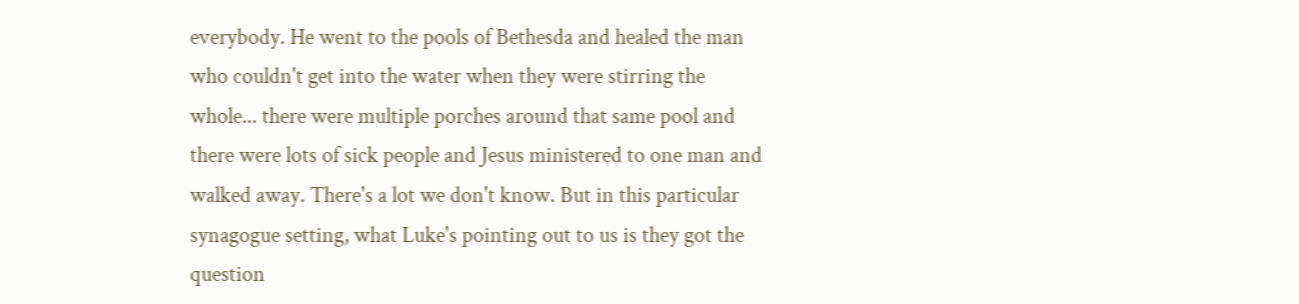everybody. He went to the pools of Bethesda and healed the man who couldn't get into the water when they were stirring the whole... there were multiple porches around that same pool and there were lots of sick people and Jesus ministered to one man and walked away. There's a lot we don't know. But in this particular synagogue setting, what Luke's pointing out to us is they got the question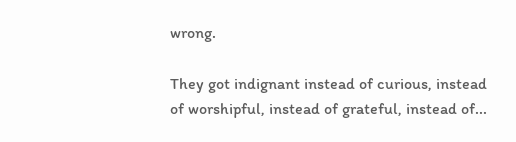wrong.

They got indignant instead of curious, instead of worshipful, instead of grateful, instead of...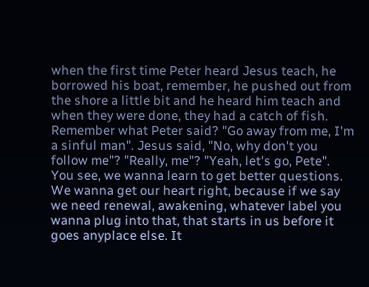when the first time Peter heard Jesus teach, he borrowed his boat, remember, he pushed out from the shore a little bit and he heard him teach and when they were done, they had a catch of fish. Remember what Peter said? "Go away from me, I'm a sinful man". Jesus said, "No, why don't you follow me"? "Really, me"? "Yeah, let's go, Pete". You see, we wanna learn to get better questions. We wanna get our heart right, because if we say we need renewal, awakening, whatever label you wanna plug into that, that starts in us before it goes anyplace else. It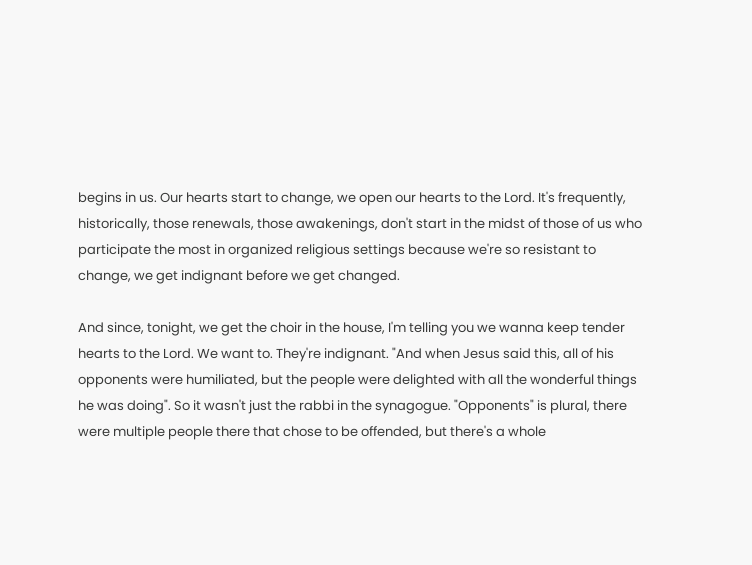begins in us. Our hearts start to change, we open our hearts to the Lord. It's frequently, historically, those renewals, those awakenings, don't start in the midst of those of us who participate the most in organized religious settings because we're so resistant to change, we get indignant before we get changed.

And since, tonight, we get the choir in the house, I'm telling you we wanna keep tender hearts to the Lord. We want to. They're indignant. "And when Jesus said this, all of his opponents were humiliated, but the people were delighted with all the wonderful things he was doing". So it wasn't just the rabbi in the synagogue. "Opponents" is plural, there were multiple people there that chose to be offended, but there's a whole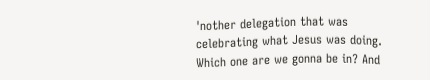'nother delegation that was celebrating what Jesus was doing. Which one are we gonna be in? And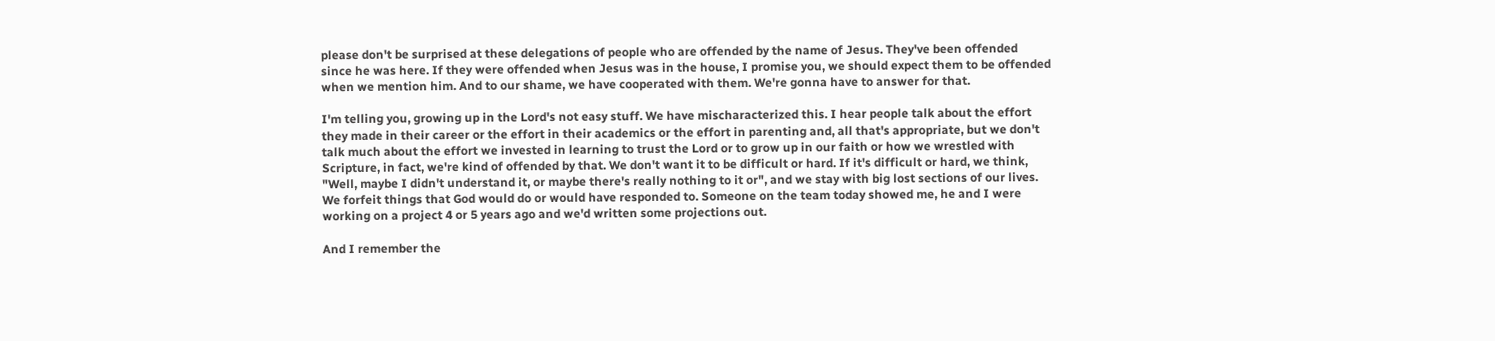please don't be surprised at these delegations of people who are offended by the name of Jesus. They've been offended since he was here. If they were offended when Jesus was in the house, I promise you, we should expect them to be offended when we mention him. And to our shame, we have cooperated with them. We're gonna have to answer for that.

I'm telling you, growing up in the Lord's not easy stuff. We have mischaracterized this. I hear people talk about the effort they made in their career or the effort in their academics or the effort in parenting and, all that's appropriate, but we don't talk much about the effort we invested in learning to trust the Lord or to grow up in our faith or how we wrestled with Scripture, in fact, we're kind of offended by that. We don't want it to be difficult or hard. If it's difficult or hard, we think, "Well, maybe I didn't understand it, or maybe there's really nothing to it or", and we stay with big lost sections of our lives. We forfeit things that God would do or would have responded to. Someone on the team today showed me, he and I were working on a project 4 or 5 years ago and we'd written some projections out.

And I remember the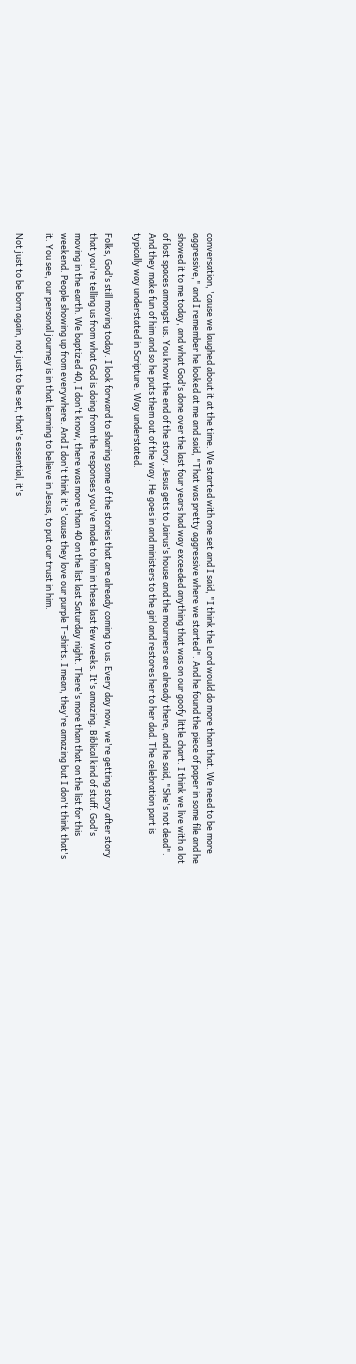conversation, 'cause we laughed about it at the time. We started with one set and I said, "I think the Lord would do more than that. We need to be more aggressive," and I remember he looked at me and said, "That was pretty aggressive where we started". And he found the piece of paper in some file and he showed it to me today, and what God's done over the last four years had way exceeded anything that was on our goofy little chart. I think we live with a lot of lost spaces amongst us. You know the end of the story. Jesus gets to Jairus's house and the mourners are already there, and he said, "She's not dead". And they make fun of him and so he puts them out of the way. He goes in and ministers to the girl and restores her to her dad. The celebration part is typically way understated in Scripture. Way understated.

Folks, God's still moving today. I look forward to sharing some of the stories that are already coming to us. Every day now, we're getting story after story that you're telling us from what God is doing from the responses you've made to him in these last few weeks. It's amazing. Biblical kind of stuff. God's moving in the earth. We baptized 40, I don't know, there was more than 40 on the list last Saturday night. There's more than that on the list for this weekend. People showing up from everywhere. And I don't think it's 'cause they love our purple T-shirts. I mean, they're amazing but I don't think that's it. You see, our personal journey is in that learning to believe in Jesus, to put our trust in him.

Not just to be born again, not just to be set, that's essential, it's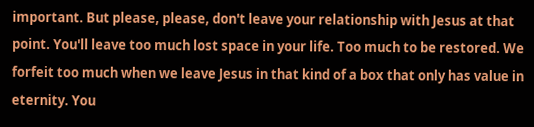important. But please, please, don't leave your relationship with Jesus at that point. You'll leave too much lost space in your life. Too much to be restored. We forfeit too much when we leave Jesus in that kind of a box that only has value in eternity. You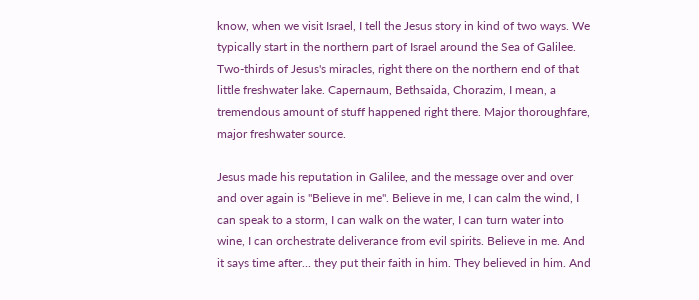know, when we visit Israel, I tell the Jesus story in kind of two ways. We typically start in the northern part of Israel around the Sea of Galilee. Two-thirds of Jesus's miracles, right there on the northern end of that little freshwater lake. Capernaum, Bethsaida, Chorazim, I mean, a tremendous amount of stuff happened right there. Major thoroughfare, major freshwater source.

Jesus made his reputation in Galilee, and the message over and over and over again is "Believe in me". Believe in me, I can calm the wind, I can speak to a storm, I can walk on the water, I can turn water into wine, I can orchestrate deliverance from evil spirits. Believe in me. And it says time after... they put their faith in him. They believed in him. And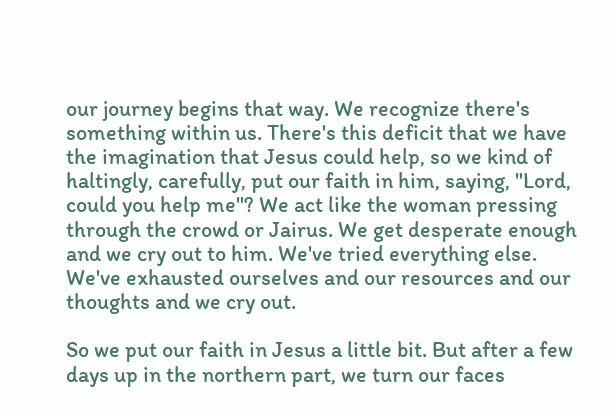our journey begins that way. We recognize there's something within us. There's this deficit that we have the imagination that Jesus could help, so we kind of haltingly, carefully, put our faith in him, saying, "Lord, could you help me"? We act like the woman pressing through the crowd or Jairus. We get desperate enough and we cry out to him. We've tried everything else. We've exhausted ourselves and our resources and our thoughts and we cry out.

So we put our faith in Jesus a little bit. But after a few days up in the northern part, we turn our faces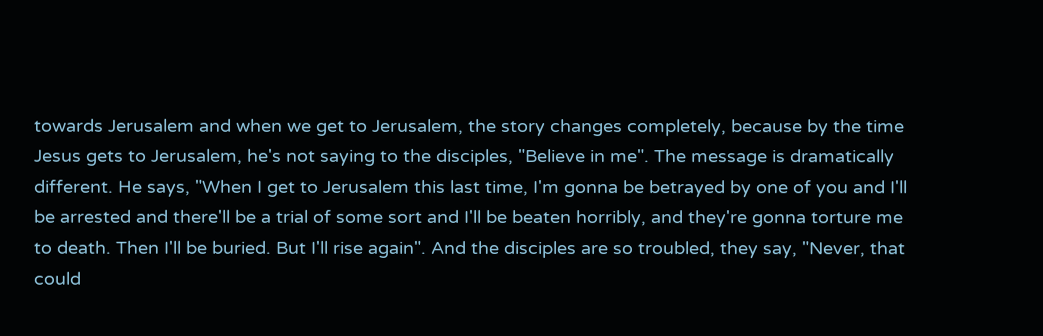towards Jerusalem and when we get to Jerusalem, the story changes completely, because by the time Jesus gets to Jerusalem, he's not saying to the disciples, "Believe in me". The message is dramatically different. He says, "When I get to Jerusalem this last time, I'm gonna be betrayed by one of you and I'll be arrested and there'll be a trial of some sort and I'll be beaten horribly, and they're gonna torture me to death. Then I'll be buried. But I'll rise again". And the disciples are so troubled, they say, "Never, that could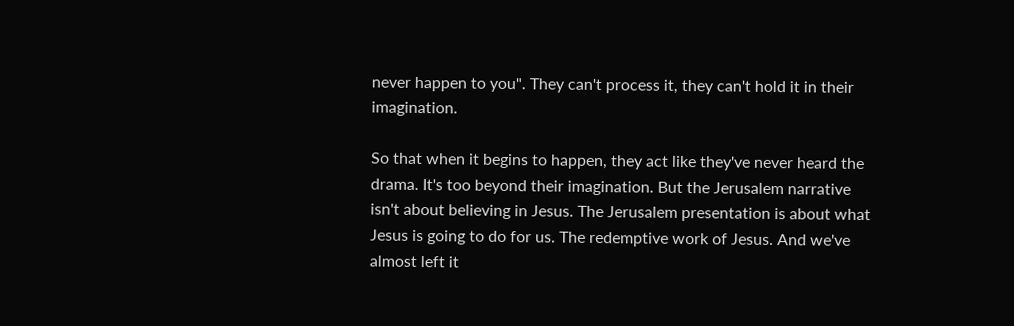never happen to you". They can't process it, they can't hold it in their imagination.

So that when it begins to happen, they act like they've never heard the drama. It's too beyond their imagination. But the Jerusalem narrative isn't about believing in Jesus. The Jerusalem presentation is about what Jesus is going to do for us. The redemptive work of Jesus. And we've almost left it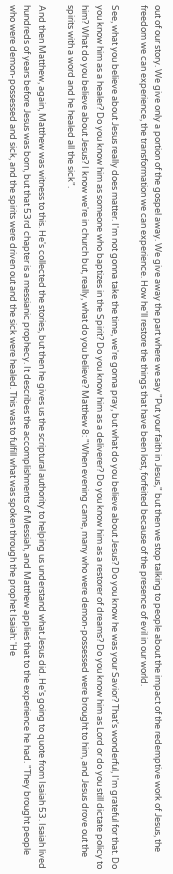out of our story. We give only a portion of the gospel away. We give away the part where we say "Put your faith in Jesus," but then we stop talking to people about the impact of the redemptive work of Jesus, the freedom we can experience, the transformation we can experience. How he'll restore the things that have been lost, forfeited because of the presence of evil in our world.

See, what you believe about Jesus really does matter. I'm not gonna take the time, we're gonna pray, but what do you believe about Jesus? Do you know he was your Savior? That's wonderful, I'm grateful for that. Do you know him as a healer? Do you know him as someone who baptizes in the Spirit? Do you know him as a deliverer? Do you know him as a restorer of dreams? Do you know him as Lord or do you still dictate policy to him? What do you believe about Jesus? I know we're in church but, really, what do you believe? Matthew 8: "When evening came, many who were demon-possessed were brought to him, and Jesus drove out the spirits with a word and he healed all the sick".

And then Matthew, again, Matthew was witness to this. He's collected the stories, but then he gives us the scriptural authority to helping us understand what Jesus did. He's going to quote from Isaiah 53. Isaiah lived hundreds of years before Jesus was born, but that 53rd chapter is a messianic prophecy. It describes the accomplishments of Messiah, and Matthew applies that to the experience he had. "They brought people who were demon-possessed and sick, and the spirits were driven out and the sick were healed. This was to fulfill what was spoken through the prophet Isaiah: 'He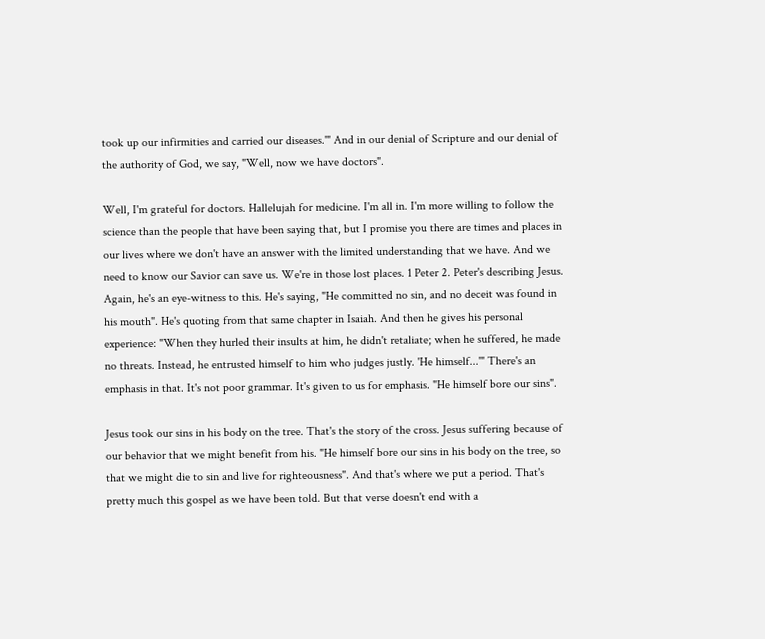took up our infirmities and carried our diseases.'" And in our denial of Scripture and our denial of the authority of God, we say, "Well, now we have doctors".

Well, I'm grateful for doctors. Hallelujah for medicine. I'm all in. I'm more willing to follow the science than the people that have been saying that, but I promise you there are times and places in our lives where we don't have an answer with the limited understanding that we have. And we need to know our Savior can save us. We're in those lost places. 1 Peter 2. Peter's describing Jesus. Again, he's an eye-witness to this. He's saying, "He committed no sin, and no deceit was found in his mouth". He's quoting from that same chapter in Isaiah. And then he gives his personal experience: "When they hurled their insults at him, he didn't retaliate; when he suffered, he made no threats. Instead, he entrusted himself to him who judges justly. 'He himself...'" There's an emphasis in that. It's not poor grammar. It's given to us for emphasis. "He himself bore our sins".

Jesus took our sins in his body on the tree. That's the story of the cross. Jesus suffering because of our behavior that we might benefit from his. "He himself bore our sins in his body on the tree, so that we might die to sin and live for righteousness". And that's where we put a period. That's pretty much this gospel as we have been told. But that verse doesn't end with a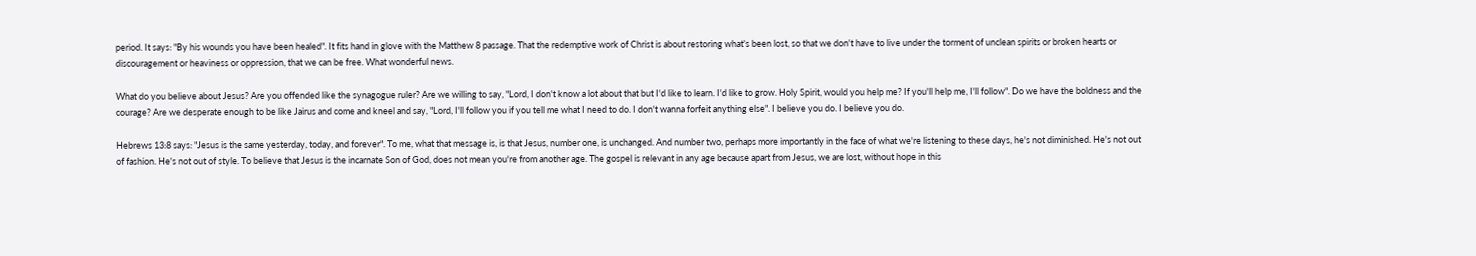period. It says: "By his wounds you have been healed". It fits hand in glove with the Matthew 8 passage. That the redemptive work of Christ is about restoring what's been lost, so that we don't have to live under the torment of unclean spirits or broken hearts or discouragement or heaviness or oppression, that we can be free. What wonderful news.

What do you believe about Jesus? Are you offended like the synagogue ruler? Are we willing to say, "Lord, I don't know a lot about that but I'd like to learn. I'd like to grow. Holy Spirit, would you help me? If you'll help me, I'll follow". Do we have the boldness and the courage? Are we desperate enough to be like Jairus and come and kneel and say, "Lord, I'll follow you if you tell me what I need to do. I don't wanna forfeit anything else". I believe you do. I believe you do.

Hebrews 13:8 says: "Jesus is the same yesterday, today, and forever". To me, what that message is, is that Jesus, number one, is unchanged. And number two, perhaps more importantly in the face of what we're listening to these days, he's not diminished. He's not out of fashion. He's not out of style. To believe that Jesus is the incarnate Son of God, does not mean you're from another age. The gospel is relevant in any age because apart from Jesus, we are lost, without hope in this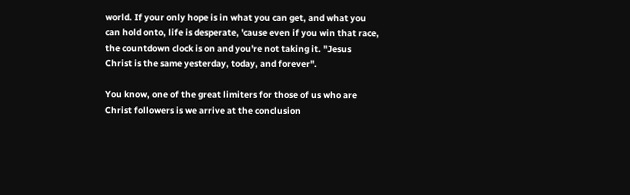world. If your only hope is in what you can get, and what you can hold onto, life is desperate, 'cause even if you win that race, the countdown clock is on and you're not taking it. "Jesus Christ is the same yesterday, today, and forever".

You know, one of the great limiters for those of us who are Christ followers is we arrive at the conclusion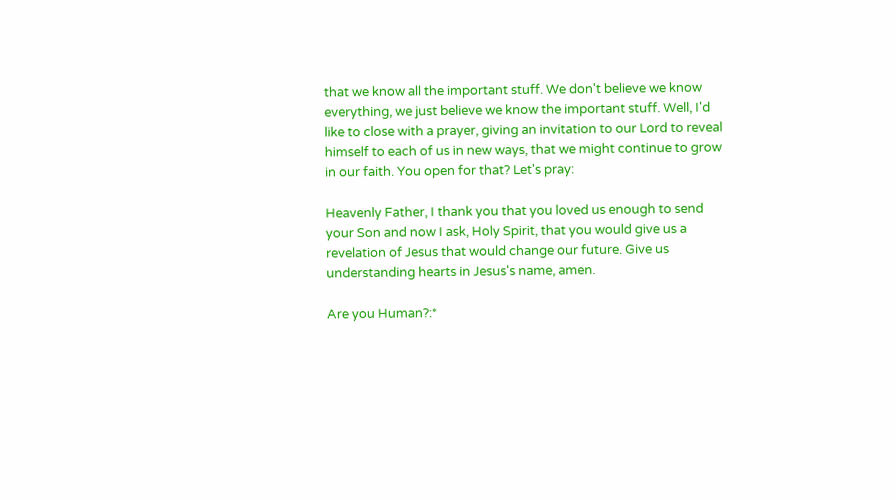that we know all the important stuff. We don't believe we know everything, we just believe we know the important stuff. Well, I'd like to close with a prayer, giving an invitation to our Lord to reveal himself to each of us in new ways, that we might continue to grow in our faith. You open for that? Let's pray:

Heavenly Father, I thank you that you loved us enough to send your Son and now I ask, Holy Spirit, that you would give us a revelation of Jesus that would change our future. Give us understanding hearts in Jesus's name, amen.

Are you Human?:*